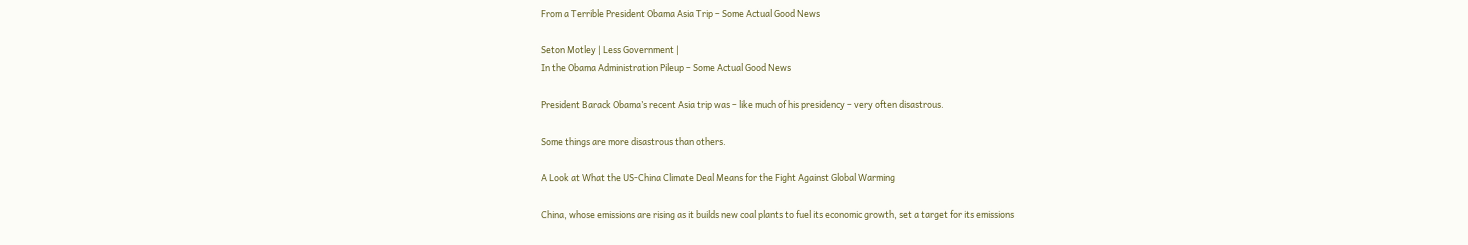From a Terrible President Obama Asia Trip – Some Actual Good News

Seton Motley | Less Government |
In the Obama Administration Pileup – Some Actual Good News

President Barack Obama’s recent Asia trip was – like much of his presidency – very often disastrous.

Some things are more disastrous than others.

A Look at What the US-China Climate Deal Means for the Fight Against Global Warming

China, whose emissions are rising as it builds new coal plants to fuel its economic growth, set a target for its emissions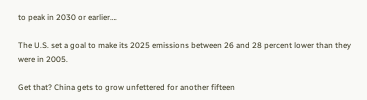to peak in 2030 or earlier….

The U.S. set a goal to make its 2025 emissions between 26 and 28 percent lower than they were in 2005.

Get that? China gets to grow unfettered for another fifteen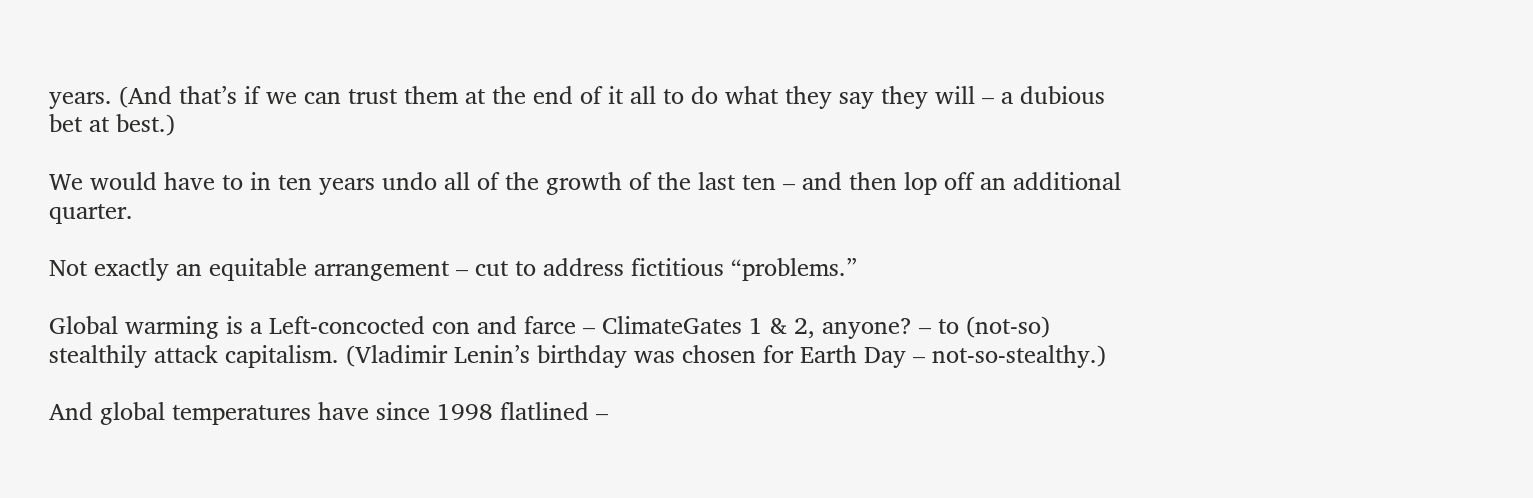years. (And that’s if we can trust them at the end of it all to do what they say they will – a dubious bet at best.)

We would have to in ten years undo all of the growth of the last ten – and then lop off an additional quarter.

Not exactly an equitable arrangement – cut to address fictitious “problems.”

Global warming is a Left-concocted con and farce – ClimateGates 1 & 2, anyone? – to (not-so) stealthily attack capitalism. (Vladimir Lenin’s birthday was chosen for Earth Day – not-so-stealthy.)

And global temperatures have since 1998 flatlined –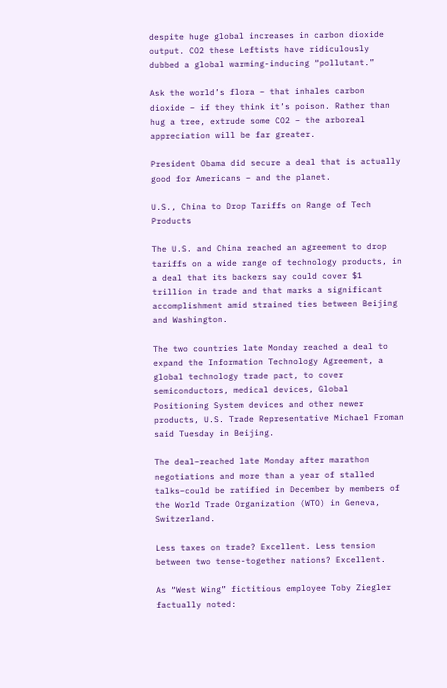despite huge global increases in carbon dioxide output. CO2 these Leftists have ridiculously dubbed a global warming-inducing “pollutant.”

Ask the world’s flora – that inhales carbon dioxide – if they think it’s poison. Rather than hug a tree, extrude some CO2 – the arboreal appreciation will be far greater.

President Obama did secure a deal that is actually good for Americans – and the planet.

U.S., China to Drop Tariffs on Range of Tech Products

The U.S. and China reached an agreement to drop tariffs on a wide range of technology products, in a deal that its backers say could cover $1 trillion in trade and that marks a significant accomplishment amid strained ties between Beijing and Washington.

The two countries late Monday reached a deal to expand the Information Technology Agreement, a global technology trade pact, to cover semiconductors, medical devices, Global Positioning System devices and other newer products, U.S. Trade Representative Michael Froman said Tuesday in Beijing.

The deal–reached late Monday after marathon negotiations and more than a year of stalled talks–could be ratified in December by members of the World Trade Organization (WTO) in Geneva, Switzerland.

Less taxes on trade? Excellent. Less tension between two tense-together nations? Excellent.

As “West Wing” fictitious employee Toby Ziegler factually noted: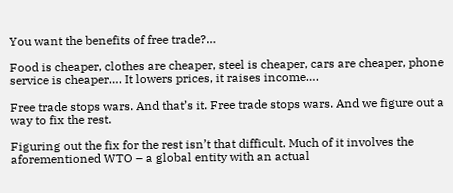You want the benefits of free trade?…

Food is cheaper, clothes are cheaper, steel is cheaper, cars are cheaper, phone service is cheaper…. It lowers prices, it raises income….

Free trade stops wars. And that’s it. Free trade stops wars. And we figure out a way to fix the rest.

Figuring out the fix for the rest isn’t that difficult. Much of it involves the aforementioned WTO – a global entity with an actual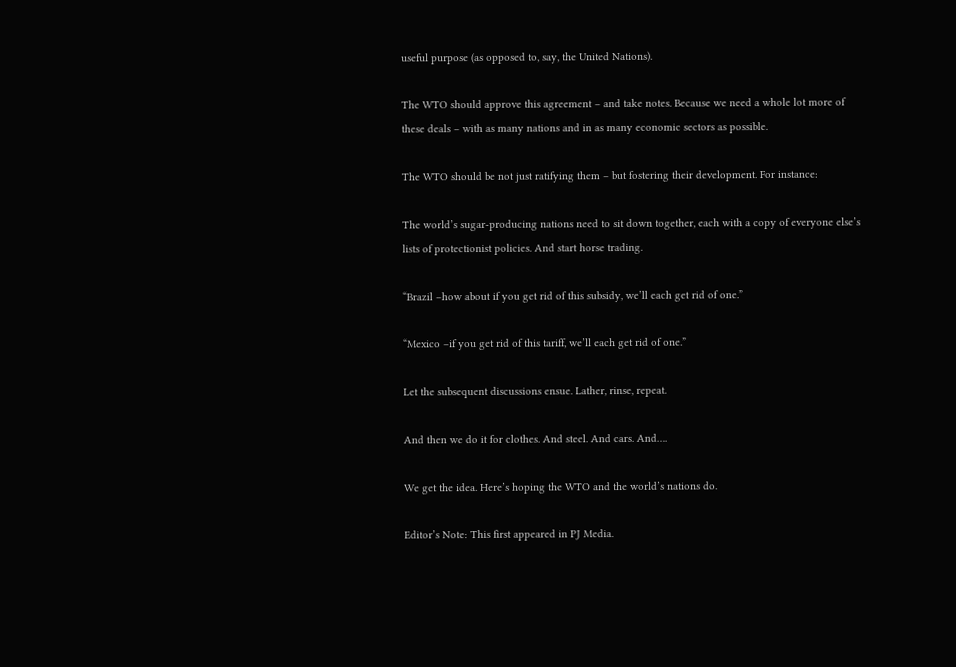useful purpose (as opposed to, say, the United Nations).

The WTO should approve this agreement – and take notes. Because we need a whole lot more of these deals – with as many nations and in as many economic sectors as possible.

The WTO should be not just ratifying them – but fostering their development. For instance:

The world’s sugar-producing nations need to sit down together, each with a copy of everyone else’s lists of protectionist policies. And start horse trading.

“Brazil –how about if you get rid of this subsidy, we’ll each get rid of one.”

“Mexico –if you get rid of this tariff, we’ll each get rid of one.”

Let the subsequent discussions ensue. Lather, rinse, repeat.

And then we do it for clothes. And steel. And cars. And….

We get the idea. Here’s hoping the WTO and the world’s nations do.

Editor’s Note: This first appeared in PJ Media.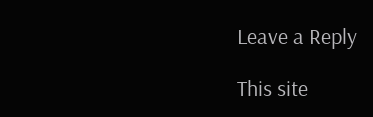Leave a Reply

This site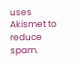uses Akismet to reduce spam.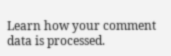Learn how your comment data is processed.